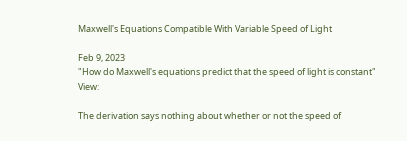Maxwell's Equations Compatible With Variable Speed of Light

Feb 9, 2023
"How do Maxwell's equations predict that the speed of light is constant" View:

The derivation says nothing about whether or not the speed of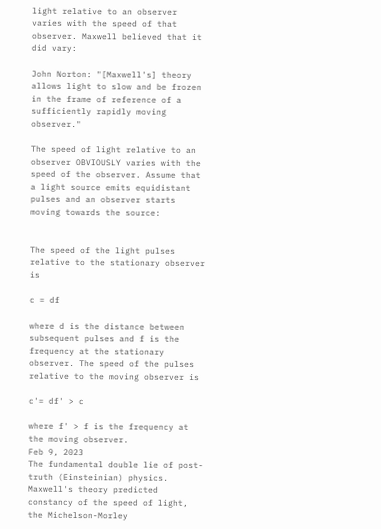light relative to an observer varies with the speed of that observer. Maxwell believed that it did vary:

John Norton: "[Maxwell's] theory allows light to slow and be frozen in the frame of reference of a sufficiently rapidly moving observer."

The speed of light relative to an observer OBVIOUSLY varies with the speed of the observer. Assume that a light source emits equidistant pulses and an observer starts moving towards the source:


The speed of the light pulses relative to the stationary observer is

c = df

where d is the distance between subsequent pulses and f is the frequency at the stationary observer. The speed of the pulses relative to the moving observer is

c'= df' > c

where f' > f is the frequency at the moving observer.
Feb 9, 2023
The fundamental double lie of post-truth (Einsteinian) physics. Maxwell's theory predicted constancy of the speed of light, the Michelson-Morley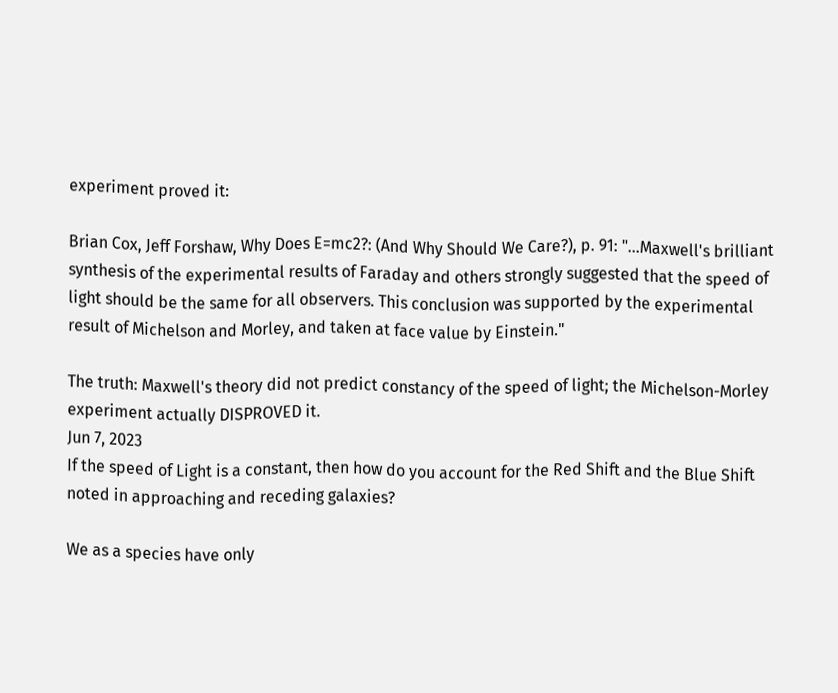experiment proved it:

Brian Cox, Jeff Forshaw, Why Does E=mc2?: (And Why Should We Care?), p. 91: "...Maxwell's brilliant synthesis of the experimental results of Faraday and others strongly suggested that the speed of light should be the same for all observers. This conclusion was supported by the experimental result of Michelson and Morley, and taken at face value by Einstein."

The truth: Maxwell's theory did not predict constancy of the speed of light; the Michelson-Morley experiment actually DISPROVED it.
Jun 7, 2023
If the speed of Light is a constant, then how do you account for the Red Shift and the Blue Shift noted in approaching and receding galaxies?

We as a species have only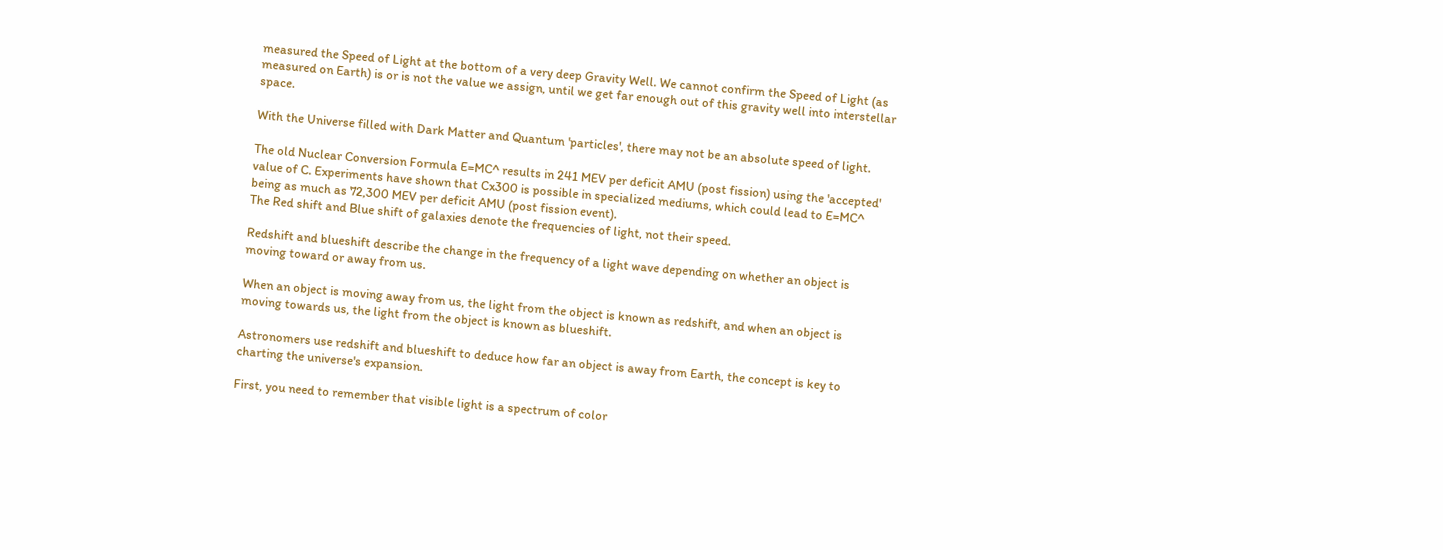measured the Speed of Light at the bottom of a very deep Gravity Well. We cannot confirm the Speed of Light (as measured on Earth) is or is not the value we assign, until we get far enough out of this gravity well into interstellar space.

With the Universe filled with Dark Matter and Quantum 'particles', there may not be an absolute speed of light.

The old Nuclear Conversion Formula E=MC^ results in 241 MEV per deficit AMU (post fission) using the 'accepted' value of C. Experiments have shown that Cx300 is possible in specialized mediums, which could lead to E=MC^ being as much as 72,300 MEV per deficit AMU (post fission event).
The Red shift and Blue shift of galaxies denote the frequencies of light, not their speed.

Redshift and blueshift describe the change in the frequency of a light wave depending on whether an object is moving toward or away from us.

When an object is moving away from us, the light from the object is known as redshift, and when an object is moving towards us, the light from the object is known as blueshift.

Astronomers use redshift and blueshift to deduce how far an object is away from Earth, the concept is key to charting the universe's expansion.

First, you need to remember that visible light is a spectrum of color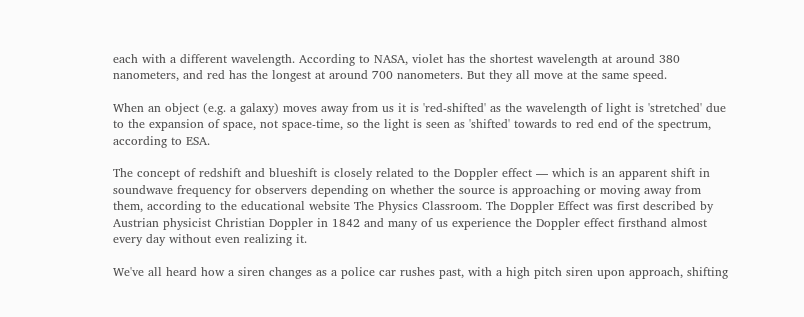each with a different wavelength. According to NASA, violet has the shortest wavelength at around 380 nanometers, and red has the longest at around 700 nanometers. But they all move at the same speed.

When an object (e.g. a galaxy) moves away from us it is 'red-shifted' as the wavelength of light is 'stretched' due to the expansion of space, not space-time, so the light is seen as 'shifted' towards to red end of the spectrum, according to ESA.

The concept of redshift and blueshift is closely related to the Doppler effect — which is an apparent shift in soundwave frequency for observers depending on whether the source is approaching or moving away from them, according to the educational website The Physics Classroom. The Doppler Effect was first described by Austrian physicist Christian Doppler in 1842 and many of us experience the Doppler effect firsthand almost every day without even realizing it.

We've all heard how a siren changes as a police car rushes past, with a high pitch siren upon approach, shifting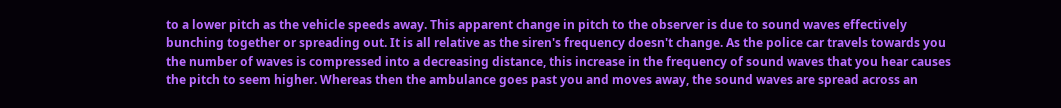to a lower pitch as the vehicle speeds away. This apparent change in pitch to the observer is due to sound waves effectively bunching together or spreading out. It is all relative as the siren's frequency doesn't change. As the police car travels towards you the number of waves is compressed into a decreasing distance, this increase in the frequency of sound waves that you hear causes the pitch to seem higher. Whereas then the ambulance goes past you and moves away, the sound waves are spread across an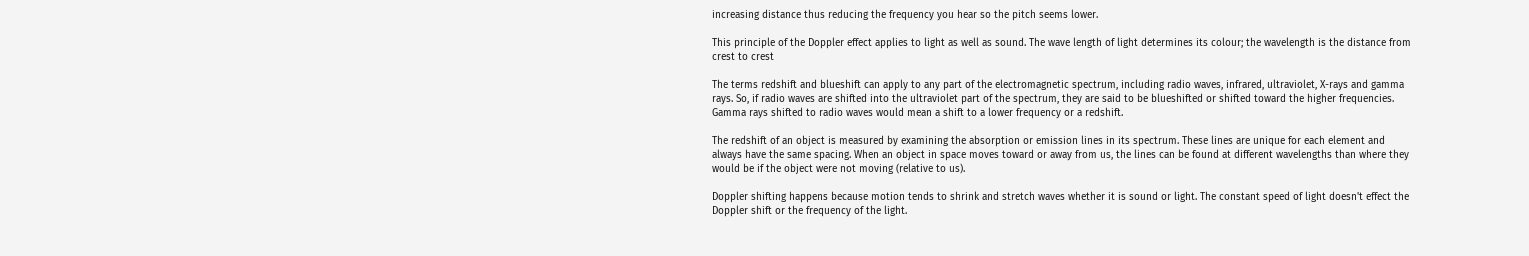increasing distance thus reducing the frequency you hear so the pitch seems lower.

This principle of the Doppler effect applies to light as well as sound. The wave length of light determines its colour; the wavelength is the distance from crest to crest

The terms redshift and blueshift can apply to any part of the electromagnetic spectrum, including radio waves, infrared, ultraviolet, X-rays and gamma rays. So, if radio waves are shifted into the ultraviolet part of the spectrum, they are said to be blueshifted or shifted toward the higher frequencies. Gamma rays shifted to radio waves would mean a shift to a lower frequency or a redshift.

The redshift of an object is measured by examining the absorption or emission lines in its spectrum. These lines are unique for each element and always have the same spacing. When an object in space moves toward or away from us, the lines can be found at different wavelengths than where they would be if the object were not moving (relative to us).

Doppler shifting happens because motion tends to shrink and stretch waves whether it is sound or light. The constant speed of light doesn't effect the Doppler shift or the frequency of the light.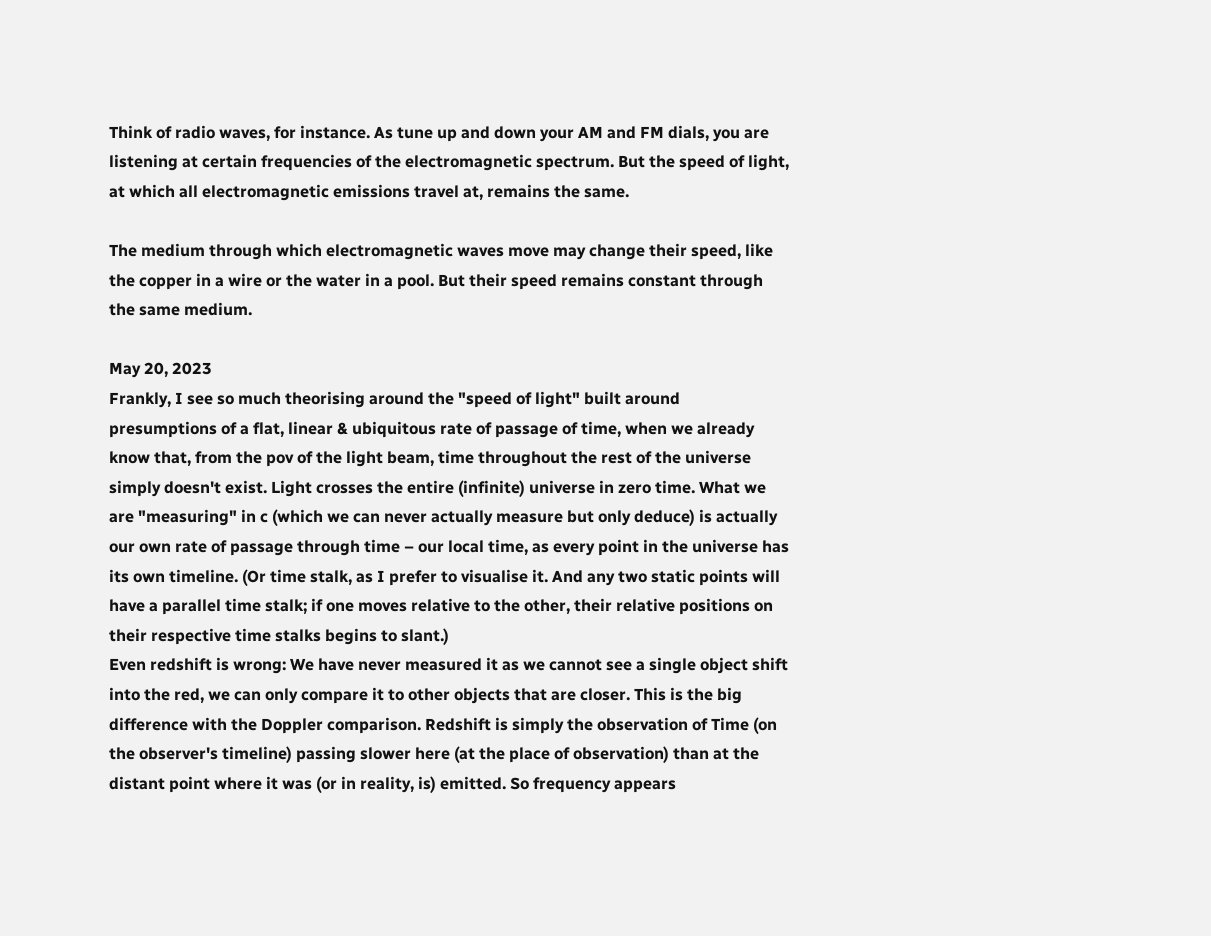Think of radio waves, for instance. As tune up and down your AM and FM dials, you are listening at certain frequencies of the electromagnetic spectrum. But the speed of light, at which all electromagnetic emissions travel at, remains the same.

The medium through which electromagnetic waves move may change their speed, like the copper in a wire or the water in a pool. But their speed remains constant through the same medium.

May 20, 2023
Frankly, I see so much theorising around the "speed of light" built around presumptions of a flat, linear & ubiquitous rate of passage of time, when we already know that, from the pov of the light beam, time throughout the rest of the universe simply doesn't exist. Light crosses the entire (infinite) universe in zero time. What we are "measuring" in c (which we can never actually measure but only deduce) is actually our own rate of passage through time – our local time, as every point in the universe has its own timeline. (Or time stalk, as I prefer to visualise it. And any two static points will have a parallel time stalk; if one moves relative to the other, their relative positions on their respective time stalks begins to slant.)
Even redshift is wrong: We have never measured it as we cannot see a single object shift into the red, we can only compare it to other objects that are closer. This is the big difference with the Doppler comparison. Redshift is simply the observation of Time (on the observer's timeline) passing slower here (at the place of observation) than at the distant point where it was (or in reality, is) emitted. So frequency appears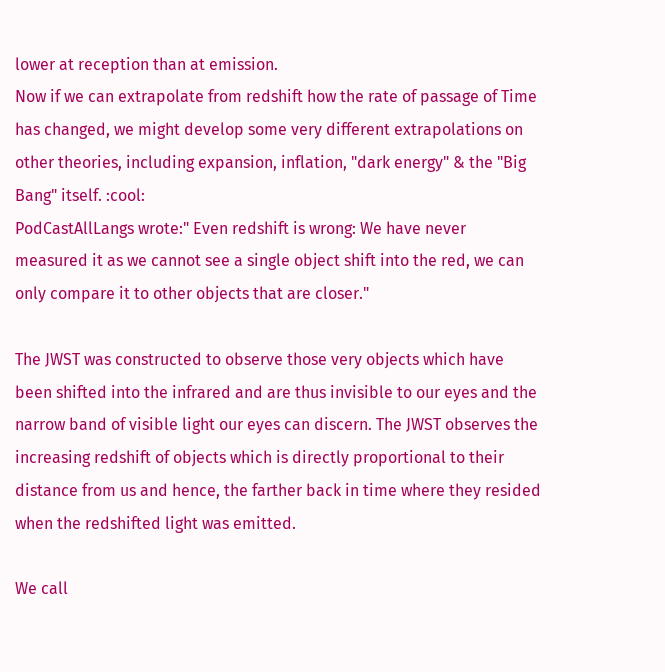lower at reception than at emission.
Now if we can extrapolate from redshift how the rate of passage of Time has changed, we might develop some very different extrapolations on other theories, including expansion, inflation, "dark energy" & the "Big Bang" itself. :cool:
PodCastAllLangs wrote:" Even redshift is wrong: We have never measured it as we cannot see a single object shift into the red, we can only compare it to other objects that are closer."

The JWST was constructed to observe those very objects which have been shifted into the infrared and are thus invisible to our eyes and the narrow band of visible light our eyes can discern. The JWST observes the increasing redshift of objects which is directly proportional to their distance from us and hence, the farther back in time where they resided when the redshifted light was emitted.

We call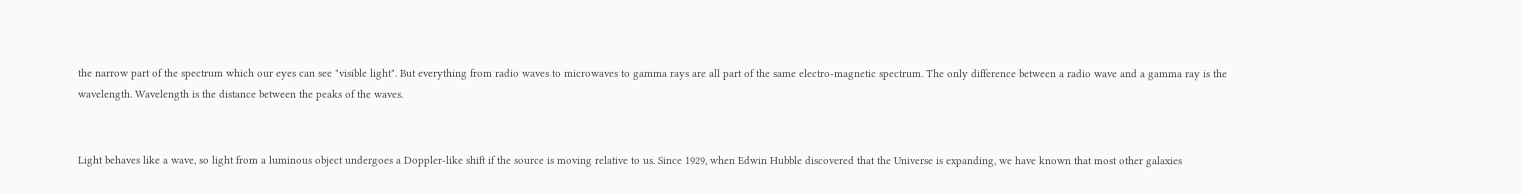the narrow part of the spectrum which our eyes can see "visible light". But everything from radio waves to microwaves to gamma rays are all part of the same electro-magnetic spectrum. The only difference between a radio wave and a gamma ray is the wavelength. Wavelength is the distance between the peaks of the waves.


Light behaves like a wave, so light from a luminous object undergoes a Doppler-like shift if the source is moving relative to us. Since 1929, when Edwin Hubble discovered that the Universe is expanding, we have known that most other galaxies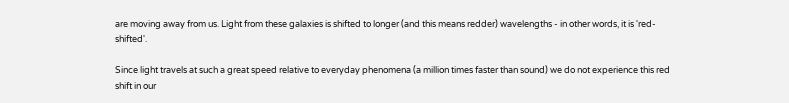are moving away from us. Light from these galaxies is shifted to longer (and this means redder) wavelengths - in other words, it is 'red-shifted'.

Since light travels at such a great speed relative to everyday phenomena (a million times faster than sound) we do not experience this red shift in our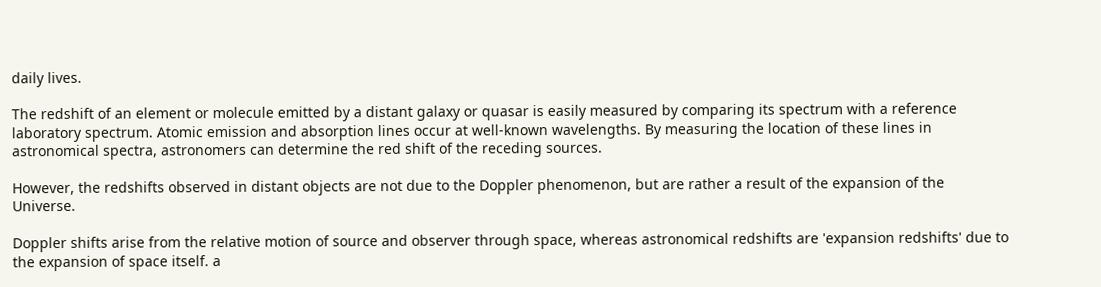daily lives.

The redshift of an element or molecule emitted by a distant galaxy or quasar is easily measured by comparing its spectrum with a reference laboratory spectrum. Atomic emission and absorption lines occur at well-known wavelengths. By measuring the location of these lines in astronomical spectra, astronomers can determine the red shift of the receding sources.

However, the redshifts observed in distant objects are not due to the Doppler phenomenon, but are rather a result of the expansion of the Universe.

Doppler shifts arise from the relative motion of source and observer through space, whereas astronomical redshifts are 'expansion redshifts' due to the expansion of space itself. a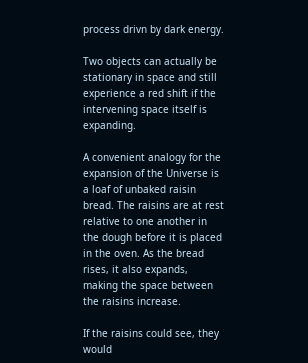process drivn by dark energy.

Two objects can actually be stationary in space and still experience a red shift if the intervening space itself is expanding.

A convenient analogy for the expansion of the Universe is a loaf of unbaked raisin bread. The raisins are at rest relative to one another in the dough before it is placed in the oven. As the bread rises, it also expands, making the space between the raisins increase.

If the raisins could see, they would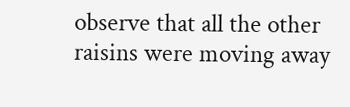observe that all the other raisins were moving away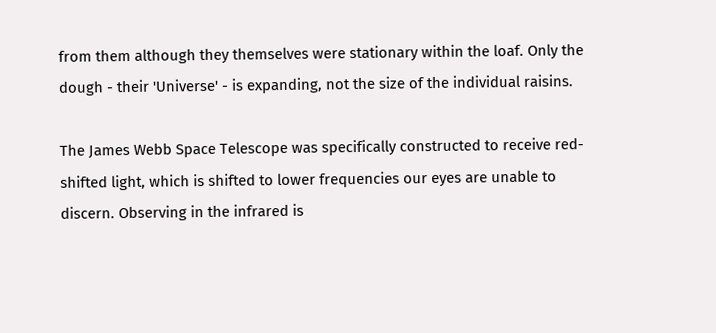from them although they themselves were stationary within the loaf. Only the dough - their 'Universe' - is expanding, not the size of the individual raisins.

The James Webb Space Telescope was specifically constructed to receive red-shifted light, which is shifted to lower frequencies our eyes are unable to discern. Observing in the infrared is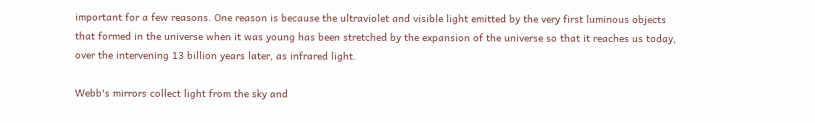important for a few reasons. One reason is because the ultraviolet and visible light emitted by the very first luminous objects that formed in the universe when it was young has been stretched by the expansion of the universe so that it reaches us today, over the intervening 13 billion years later, as infrared light.

Webb's mirrors collect light from the sky and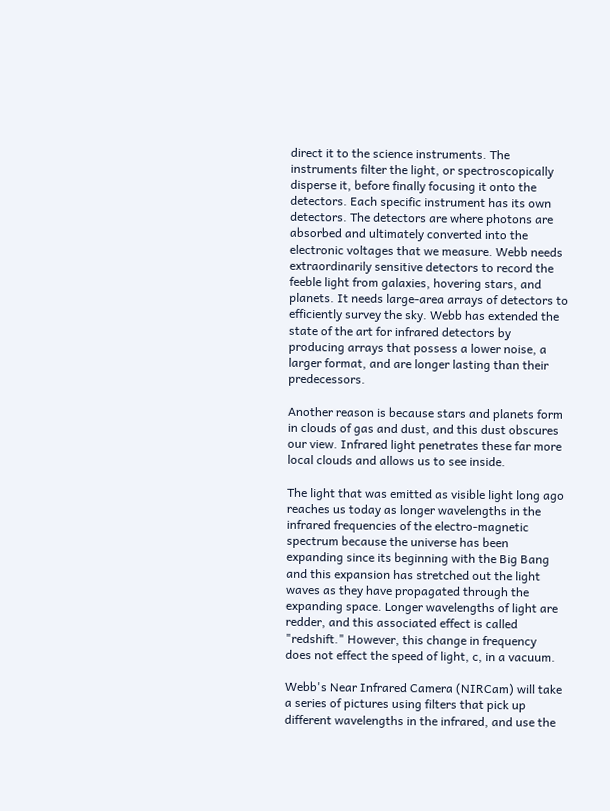direct it to the science instruments. The instruments filter the light, or spectroscopically disperse it, before finally focusing it onto the detectors. Each specific instrument has its own detectors. The detectors are where photons are absorbed and ultimately converted into the electronic voltages that we measure. Webb needs extraordinarily sensitive detectors to record the feeble light from galaxies, hovering stars, and planets. It needs large-area arrays of detectors to efficiently survey the sky. Webb has extended the state of the art for infrared detectors by producing arrays that possess a lower noise, a larger format, and are longer lasting than their predecessors.

Another reason is because stars and planets form in clouds of gas and dust, and this dust obscures our view. Infrared light penetrates these far more local clouds and allows us to see inside.

The light that was emitted as visible light long ago reaches us today as longer wavelengths in the infrared frequencies of the electro-magnetic spectrum because the universe has been expanding since its beginning with the Big Bang and this expansion has stretched out the light waves as they have propagated through the expanding space. Longer wavelengths of light are redder, and this associated effect is called "redshift." However, this change in frequency does not effect the speed of light, c, in a vacuum.

Webb's Near Infrared Camera (NIRCam) will take a series of pictures using filters that pick up different wavelengths in the infrared, and use the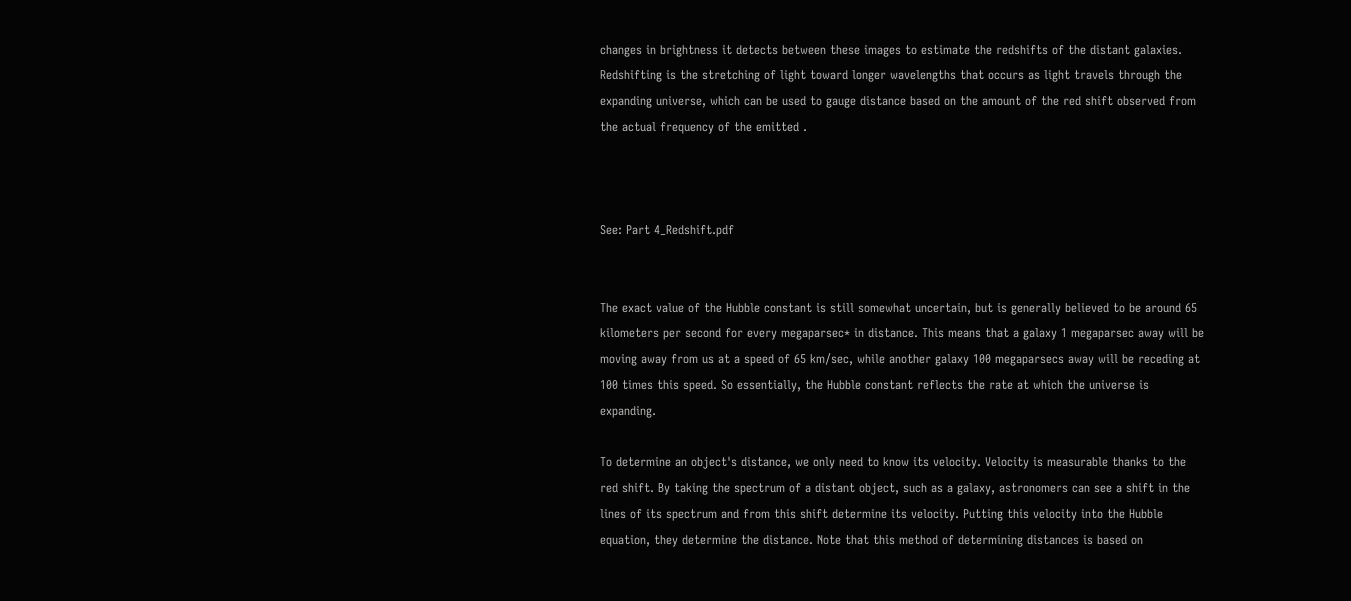changes in brightness it detects between these images to estimate the redshifts of the distant galaxies. Redshifting is the stretching of light toward longer wavelengths that occurs as light travels through the expanding universe, which can be used to gauge distance based on the amount of the red shift observed from the actual frequency of the emitted .



See: Part 4_Redshift.pdf


The exact value of the Hubble constant is still somewhat uncertain, but is generally believed to be around 65 kilometers per second for every megaparsec* in distance. This means that a galaxy 1 megaparsec away will be moving away from us at a speed of 65 km/sec, while another galaxy 100 megaparsecs away will be receding at 100 times this speed. So essentially, the Hubble constant reflects the rate at which the universe is expanding.

To determine an object's distance, we only need to know its velocity. Velocity is measurable thanks to the red shift. By taking the spectrum of a distant object, such as a galaxy, astronomers can see a shift in the lines of its spectrum and from this shift determine its velocity. Putting this velocity into the Hubble equation, they determine the distance. Note that this method of determining distances is based on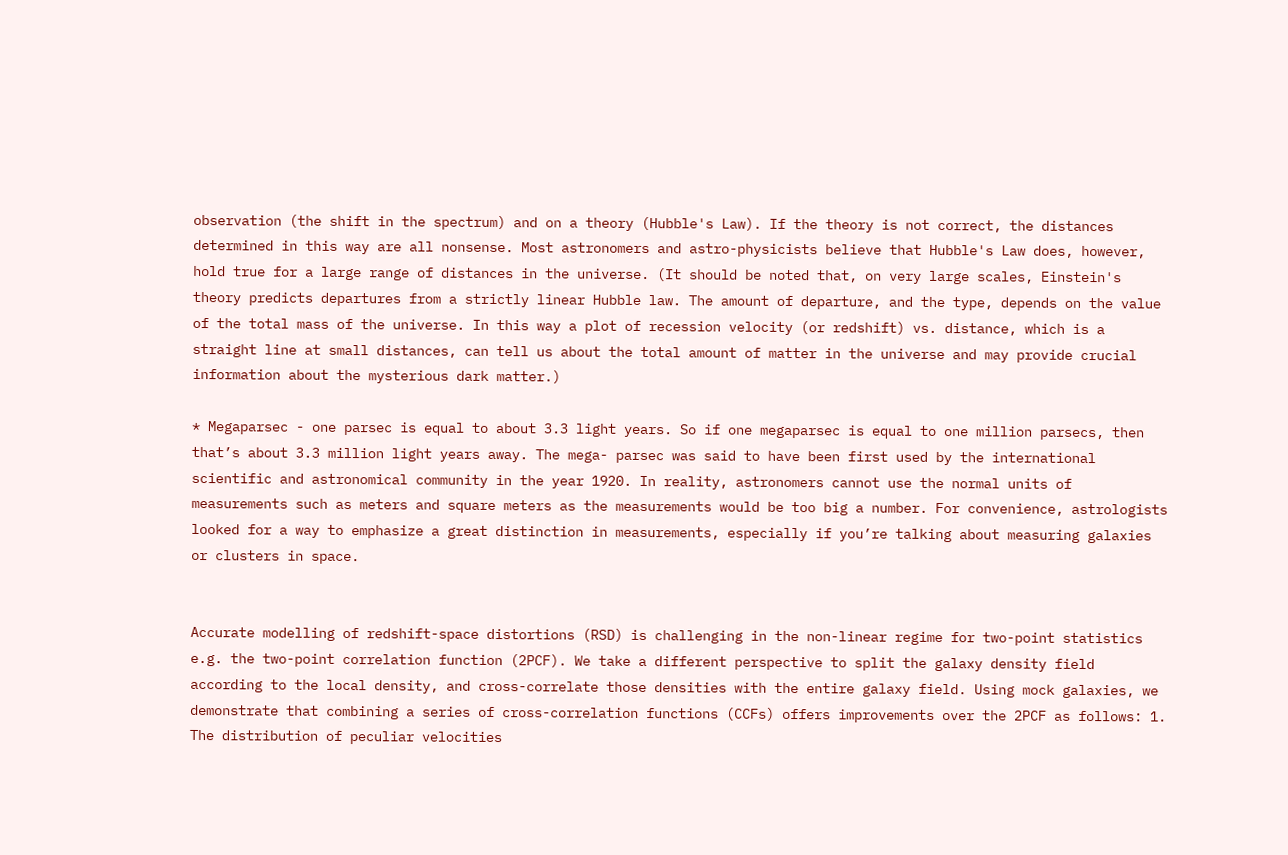observation (the shift in the spectrum) and on a theory (Hubble's Law). If the theory is not correct, the distances determined in this way are all nonsense. Most astronomers and astro-physicists believe that Hubble's Law does, however, hold true for a large range of distances in the universe. (It should be noted that, on very large scales, Einstein's theory predicts departures from a strictly linear Hubble law. The amount of departure, and the type, depends on the value of the total mass of the universe. In this way a plot of recession velocity (or redshift) vs. distance, which is a straight line at small distances, can tell us about the total amount of matter in the universe and may provide crucial information about the mysterious dark matter.)

* Megaparsec - one parsec is equal to about 3.3 light years. So if one megaparsec is equal to one million parsecs, then that’s about 3.3 million light years away. The mega- parsec was said to have been first used by the international scientific and astronomical community in the year 1920. In reality, astronomers cannot use the normal units of measurements such as meters and square meters as the measurements would be too big a number. For convenience, astrologists looked for a way to emphasize a great distinction in measurements, especially if you’re talking about measuring galaxies or clusters in space.


Accurate modelling of redshift-space distortions (RSD) is challenging in the non-linear regime for two-point statistics e.g. the two-point correlation function (2PCF). We take a different perspective to split the galaxy density field according to the local density, and cross-correlate those densities with the entire galaxy field. Using mock galaxies, we demonstrate that combining a series of cross-correlation functions (CCFs) offers improvements over the 2PCF as follows: 1. The distribution of peculiar velocities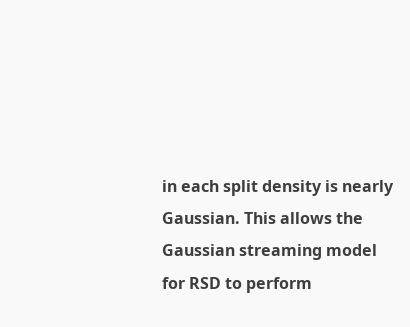in each split density is nearly Gaussian. This allows the Gaussian streaming model for RSD to perform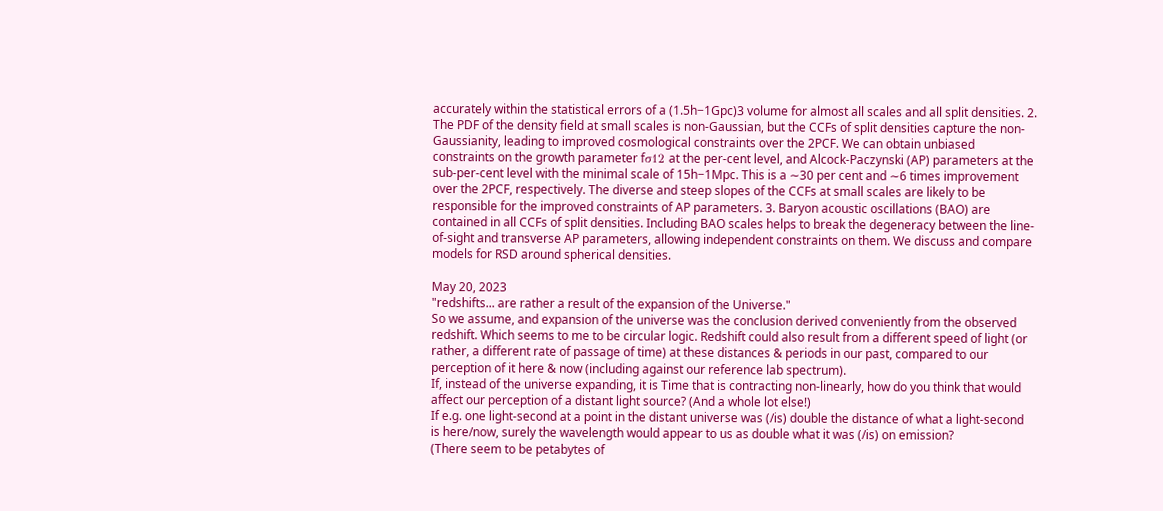accurately within the statistical errors of a (1.5h−1Gpc)3 volume for almost all scales and all split densities. 2. The PDF of the density field at small scales is non-Gaussian, but the CCFs of split densities capture the non-Gaussianity, leading to improved cosmological constraints over the 2PCF. We can obtain unbiased constraints on the growth parameter fσ12 at the per-cent level, and Alcock-Paczynski (AP) parameters at the sub-per-cent level with the minimal scale of 15h−1Mpc. This is a ∼30 per cent and ∼6 times improvement over the 2PCF, respectively. The diverse and steep slopes of the CCFs at small scales are likely to be responsible for the improved constraints of AP parameters. 3. Baryon acoustic oscillations (BAO) are contained in all CCFs of split densities. Including BAO scales helps to break the degeneracy between the line-of-sight and transverse AP parameters, allowing independent constraints on them. We discuss and compare models for RSD around spherical densities.

May 20, 2023
"redshifts... are rather a result of the expansion of the Universe."
So we assume, and expansion of the universe was the conclusion derived conveniently from the observed redshift. Which seems to me to be circular logic. Redshift could also result from a different speed of light (or rather, a different rate of passage of time) at these distances & periods in our past, compared to our perception of it here & now (including against our reference lab spectrum).
If, instead of the universe expanding, it is Time that is contracting non-linearly, how do you think that would affect our perception of a distant light source? (And a whole lot else!)
If e.g. one light-second at a point in the distant universe was (/is) double the distance of what a light-second is here/now, surely the wavelength would appear to us as double what it was (/is) on emission?
(There seem to be petabytes of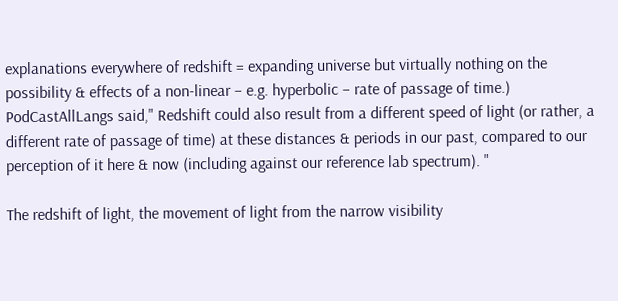explanations everywhere of redshift = expanding universe but virtually nothing on the possibility & effects of a non-linear – e.g. hyperbolic – rate of passage of time.)
PodCastAllLangs said," Redshift could also result from a different speed of light (or rather, a different rate of passage of time) at these distances & periods in our past, compared to our perception of it here & now (including against our reference lab spectrum). "

The redshift of light, the movement of light from the narrow visibility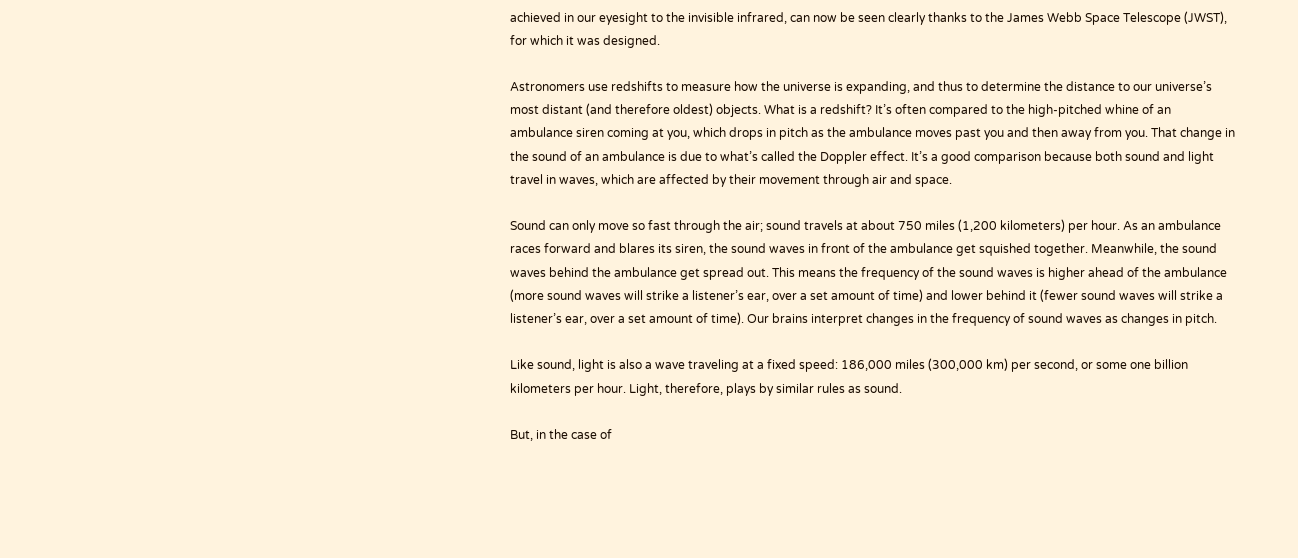achieved in our eyesight to the invisible infrared, can now be seen clearly thanks to the James Webb Space Telescope (JWST), for which it was designed.

Astronomers use redshifts to measure how the universe is expanding, and thus to determine the distance to our universe’s most distant (and therefore oldest) objects. What is a redshift? It’s often compared to the high-pitched whine of an ambulance siren coming at you, which drops in pitch as the ambulance moves past you and then away from you. That change in the sound of an ambulance is due to what’s called the Doppler effect. It’s a good comparison because both sound and light travel in waves, which are affected by their movement through air and space.

Sound can only move so fast through the air; sound travels at about 750 miles (1,200 kilometers) per hour. As an ambulance races forward and blares its siren, the sound waves in front of the ambulance get squished together. Meanwhile, the sound waves behind the ambulance get spread out. This means the frequency of the sound waves is higher ahead of the ambulance (more sound waves will strike a listener’s ear, over a set amount of time) and lower behind it (fewer sound waves will strike a listener’s ear, over a set amount of time). Our brains interpret changes in the frequency of sound waves as changes in pitch.

Like sound, light is also a wave traveling at a fixed speed: 186,000 miles (300,000 km) per second, or some one billion kilometers per hour. Light, therefore, plays by similar rules as sound.

But, in the case of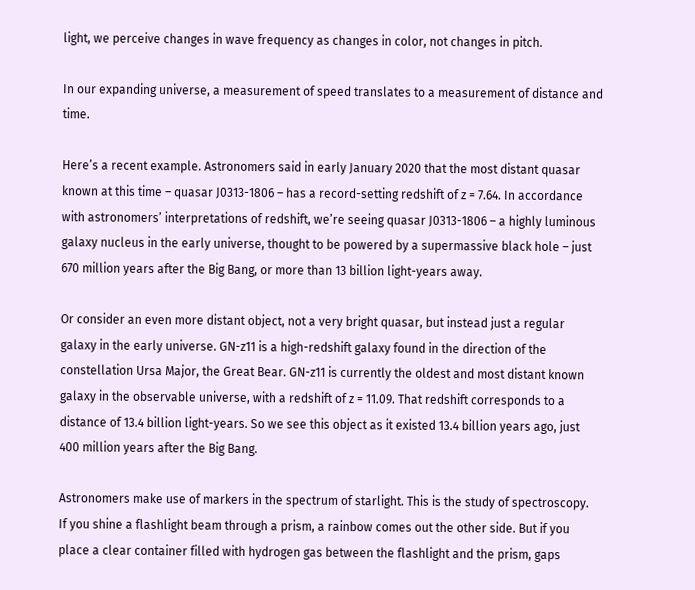light, we perceive changes in wave frequency as changes in color, not changes in pitch.

In our expanding universe, a measurement of speed translates to a measurement of distance and time.

Here’s a recent example. Astronomers said in early January 2020 that the most distant quasar known at this time – quasar J0313-1806 – has a record-setting redshift of z = 7.64. In accordance with astronomers’ interpretations of redshift, we’re seeing quasar J0313-1806 – a highly luminous galaxy nucleus in the early universe, thought to be powered by a supermassive black hole – just 670 million years after the Big Bang, or more than 13 billion light-years away.

Or consider an even more distant object, not a very bright quasar, but instead just a regular galaxy in the early universe. GN-z11 is a high-redshift galaxy found in the direction of the constellation Ursa Major, the Great Bear. GN-z11 is currently the oldest and most distant known galaxy in the observable universe, with a redshift of z = 11.09. That redshift corresponds to a distance of 13.4 billion light-years. So we see this object as it existed 13.4 billion years ago, just 400 million years after the Big Bang.

Astronomers make use of markers in the spectrum of starlight. This is the study of spectroscopy. If you shine a flashlight beam through a prism, a rainbow comes out the other side. But if you place a clear container filled with hydrogen gas between the flashlight and the prism, gaps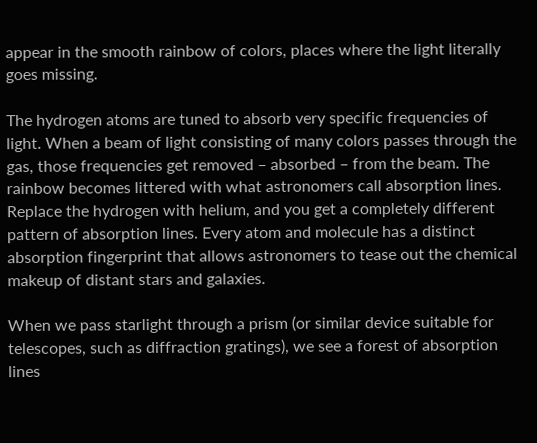appear in the smooth rainbow of colors, places where the light literally goes missing.

The hydrogen atoms are tuned to absorb very specific frequencies of light. When a beam of light consisting of many colors passes through the gas, those frequencies get removed – absorbed – from the beam. The rainbow becomes littered with what astronomers call absorption lines. Replace the hydrogen with helium, and you get a completely different pattern of absorption lines. Every atom and molecule has a distinct absorption fingerprint that allows astronomers to tease out the chemical makeup of distant stars and galaxies.

When we pass starlight through a prism (or similar device suitable for telescopes, such as diffraction gratings), we see a forest of absorption lines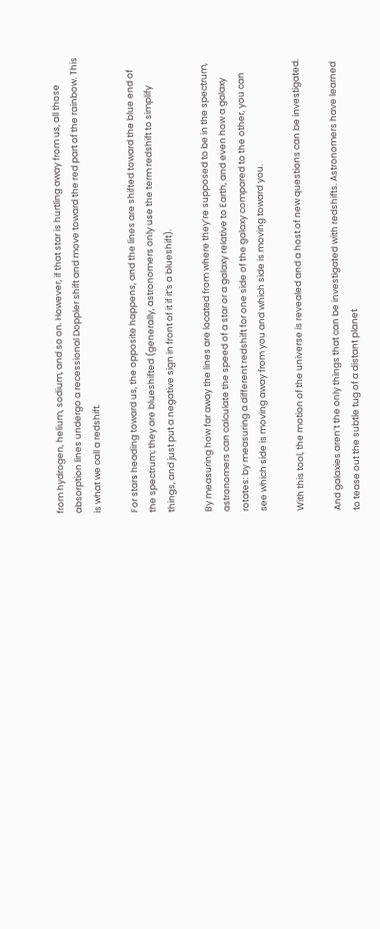from hydrogen, helium, sodium, and so on. However, if that star is hurtling away from us, all those absorption lines undergo a recessional Doppler shift and move toward the red part of the rainbow. This is what we call a redshift.

For stars heading toward us, the opposite happens, and the lines are shifted toward the blue end of the spectrum; they are blueshifted (generally, astronomers only use the term redshift to simplify things, and just put a negative sign in front of it if it’s a blueshift).

By measuring how far away the lines are located from where they’re supposed to be in the spectrum, astronomers can calculate the speed of a star or a galaxy relative to Earth, and even how a galaxy rotates: by measuring a different redshift for one side of the galaxy compared to the other, you can see which side is moving away from you and which side is moving toward you.

With this tool, the motion of the universe is revealed and a host of new questions can be investigated.

And galaxies aren’t the only things that can be investigated with redshifts. Astronomers have learned to tease out the subtle tug of a distant planet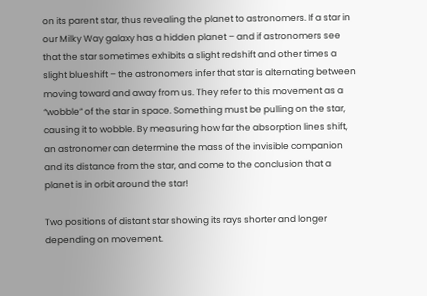on its parent star, thus revealing the planet to astronomers. If a star in our Milky Way galaxy has a hidden planet – and if astronomers see that the star sometimes exhibits a slight redshift and other times a slight blueshift – the astronomers infer that star is alternating between moving toward and away from us. They refer to this movement as a “wobble” of the star in space. Something must be pulling on the star, causing it to wobble. By measuring how far the absorption lines shift, an astronomer can determine the mass of the invisible companion and its distance from the star, and come to the conclusion that a planet is in orbit around the star!

Two positions of distant star showing its rays shorter and longer depending on movement.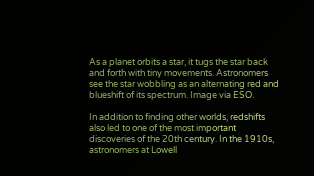As a planet orbits a star, it tugs the star back and forth with tiny movements. Astronomers see the star wobbling as an alternating red and blueshift of its spectrum. Image via ESO.

In addition to finding other worlds, redshifts also led to one of the most important discoveries of the 20th century. In the 1910s, astronomers at Lowell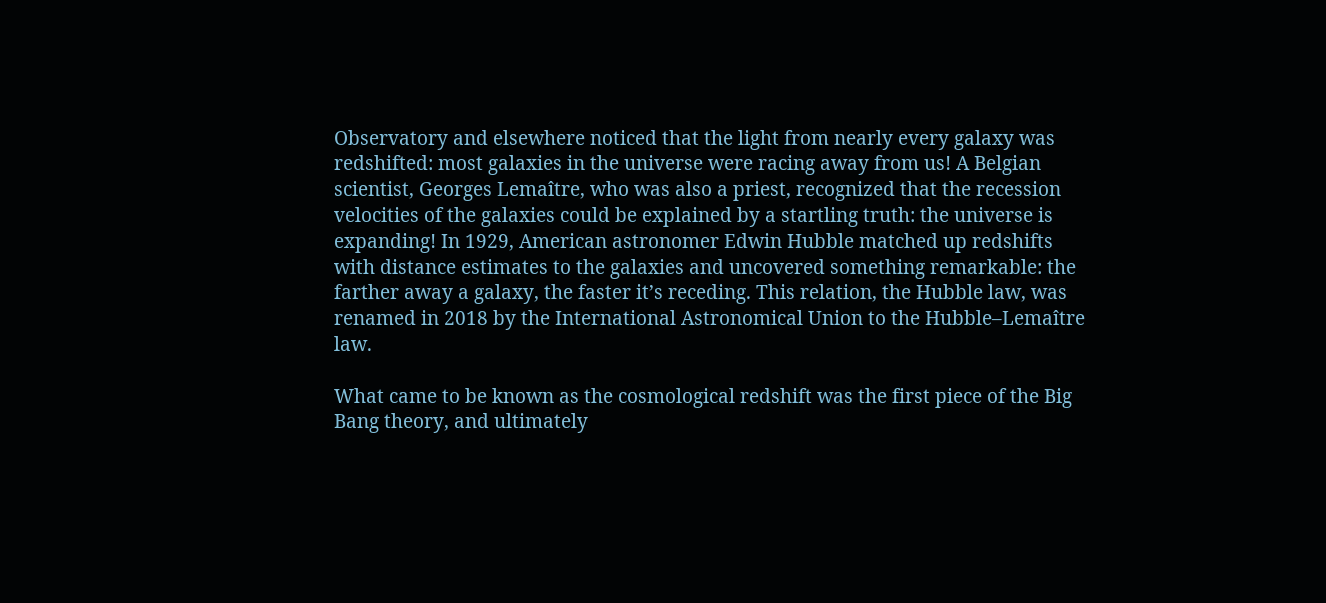Observatory and elsewhere noticed that the light from nearly every galaxy was redshifted: most galaxies in the universe were racing away from us! A Belgian scientist, Georges Lemaître, who was also a priest, recognized that the recession velocities of the galaxies could be explained by a startling truth: the universe is expanding! In 1929, American astronomer Edwin Hubble matched up redshifts with distance estimates to the galaxies and uncovered something remarkable: the farther away a galaxy, the faster it’s receding. This relation, the Hubble law, was renamed in 2018 by the International Astronomical Union to the Hubble–Lemaître law.

What came to be known as the cosmological redshift was the first piece of the Big Bang theory, and ultimately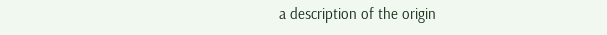a description of the origin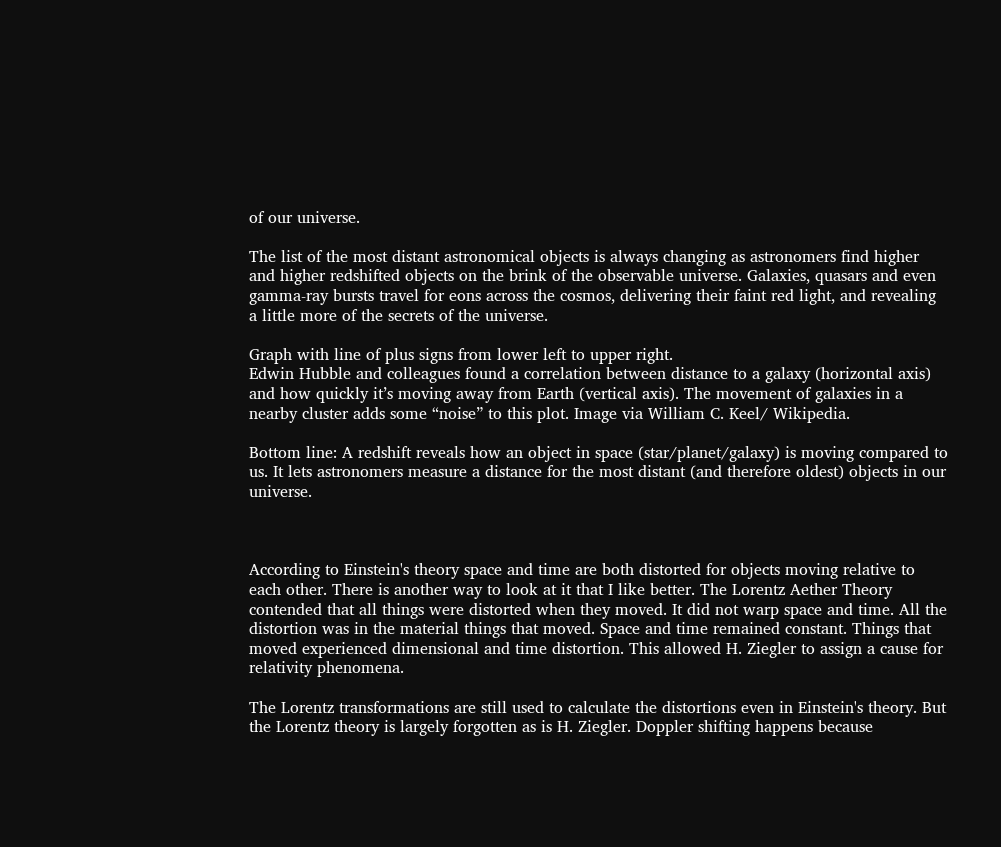of our universe.

The list of the most distant astronomical objects is always changing as astronomers find higher and higher redshifted objects on the brink of the observable universe. Galaxies, quasars and even gamma-ray bursts travel for eons across the cosmos, delivering their faint red light, and revealing a little more of the secrets of the universe.

Graph with line of plus signs from lower left to upper right.
Edwin Hubble and colleagues found a correlation between distance to a galaxy (horizontal axis) and how quickly it’s moving away from Earth (vertical axis). The movement of galaxies in a nearby cluster adds some “noise” to this plot. Image via William C. Keel/ Wikipedia.

Bottom line: A redshift reveals how an object in space (star/planet/galaxy) is moving compared to us. It lets astronomers measure a distance for the most distant (and therefore oldest) objects in our universe.



According to Einstein's theory space and time are both distorted for objects moving relative to each other. There is another way to look at it that I like better. The Lorentz Aether Theory contended that all things were distorted when they moved. It did not warp space and time. All the distortion was in the material things that moved. Space and time remained constant. Things that moved experienced dimensional and time distortion. This allowed H. Ziegler to assign a cause for relativity phenomena.

The Lorentz transformations are still used to calculate the distortions even in Einstein's theory. But the Lorentz theory is largely forgotten as is H. Ziegler. Doppler shifting happens because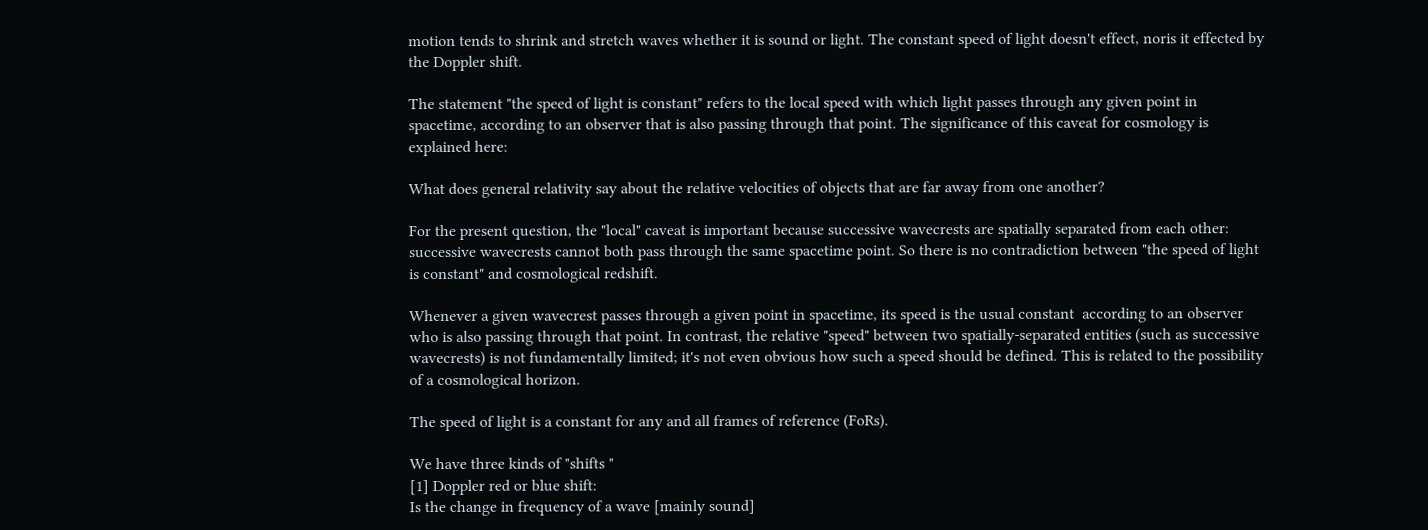motion tends to shrink and stretch waves whether it is sound or light. The constant speed of light doesn't effect, noris it effected by the Doppler shift.

The statement "the speed of light is constant" refers to the local speed with which light passes through any given point in spacetime, according to an observer that is also passing through that point. The significance of this caveat for cosmology is explained here:

What does general relativity say about the relative velocities of objects that are far away from one another?

For the present question, the "local" caveat is important because successive wavecrests are spatially separated from each other: successive wavecrests cannot both pass through the same spacetime point. So there is no contradiction between "the speed of light is constant" and cosmological redshift.

Whenever a given wavecrest passes through a given point in spacetime, its speed is the usual constant  according to an observer who is also passing through that point. In contrast, the relative "speed" between two spatially-separated entities (such as successive wavecrests) is not fundamentally limited; it's not even obvious how such a speed should be defined. This is related to the possibility of a cosmological horizon.

The speed of light is a constant for any and all frames of reference (FoRs).

We have three kinds of "shifts "
[1] Doppler red or blue shift:
Is the change in frequency of a wave [mainly sound]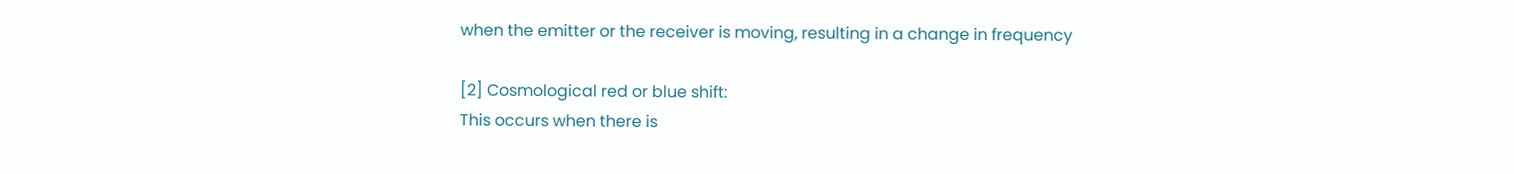when the emitter or the receiver is moving, resulting in a change in frequency

[2] Cosmological red or blue shift:
This occurs when there is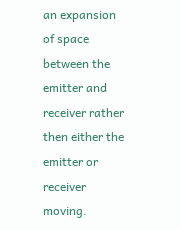an expansion of space between the emitter and receiver rather then either the emitter or receiver moving.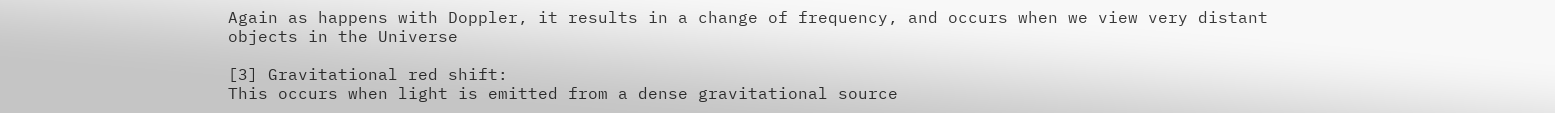Again as happens with Doppler, it results in a change of frequency, and occurs when we view very distant objects in the Universe

[3] Gravitational red shift:
This occurs when light is emitted from a dense gravitational source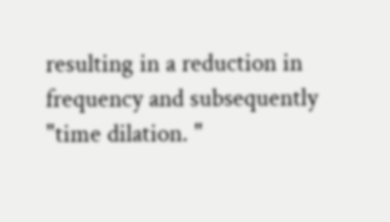resulting in a reduction in frequency and subsequently "time dilation. "